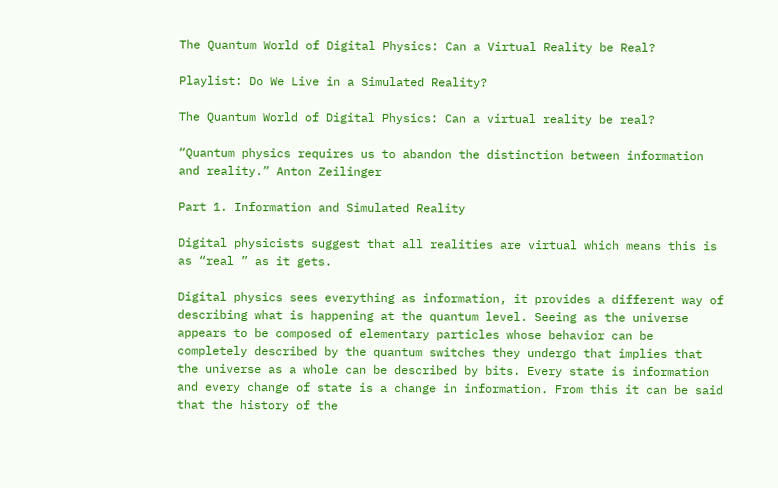The Quantum World of Digital Physics: Can a Virtual Reality be Real?

Playlist: Do We Live in a Simulated Reality?

The Quantum World of Digital Physics: Can a virtual reality be real?

“Quantum physics requires us to abandon the distinction between information and reality.” Anton Zeilinger

Part 1. Information and Simulated Reality

Digital physicists suggest that all realities are virtual which means this is as “real ” as it gets.

Digital physics sees everything as information, it provides a different way of describing what is happening at the quantum level. Seeing as the universe appears to be composed of elementary particles whose behavior can be completely described by the quantum switches they undergo that implies that the universe as a whole can be described by bits. Every state is information and every change of state is a change in information. From this it can be said that the history of the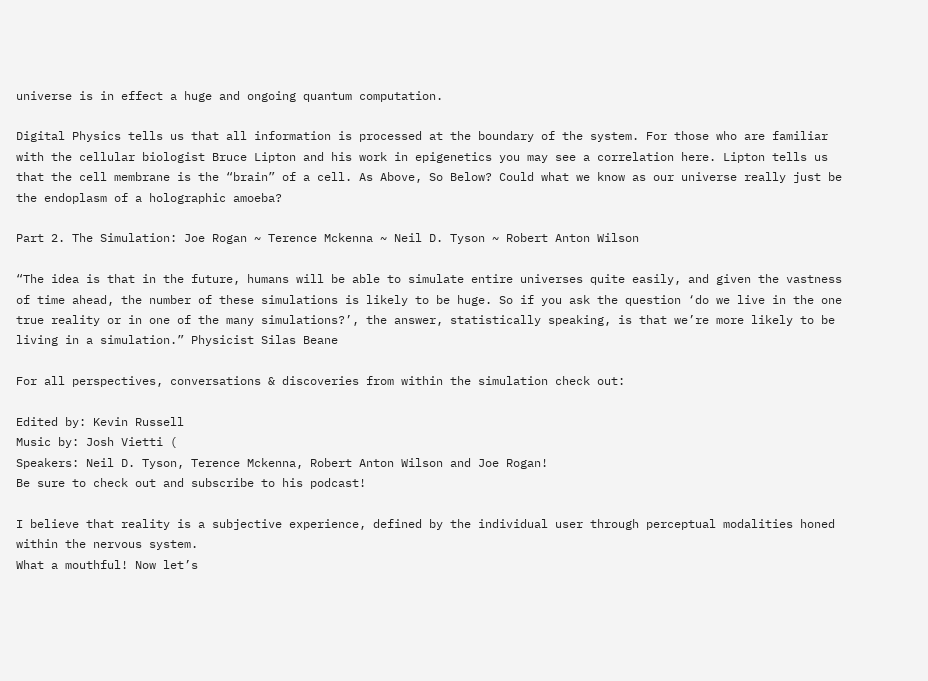universe is in effect a huge and ongoing quantum computation.

Digital Physics tells us that all information is processed at the boundary of the system. For those who are familiar with the cellular biologist Bruce Lipton and his work in epigenetics you may see a correlation here. Lipton tells us that the cell membrane is the “brain” of a cell. As Above, So Below? Could what we know as our universe really just be the endoplasm of a holographic amoeba?

Part 2. The Simulation: Joe Rogan ~ Terence Mckenna ~ Neil D. Tyson ~ Robert Anton Wilson

“The idea is that in the future, humans will be able to simulate entire universes quite easily, and given the vastness of time ahead, the number of these simulations is likely to be huge. So if you ask the question ‘do we live in the one true reality or in one of the many simulations?’, the answer, statistically speaking, is that we’re more likely to be living in a simulation.” Physicist Silas Beane

For all perspectives, conversations & discoveries from within the simulation check out:

Edited by: Kevin Russell
Music by: Josh Vietti (
Speakers: Neil D. Tyson, Terence Mckenna, Robert Anton Wilson and Joe Rogan!
Be sure to check out and subscribe to his podcast!

I believe that reality is a subjective experience, defined by the individual user through perceptual modalities honed within the nervous system.
What a mouthful! Now let’s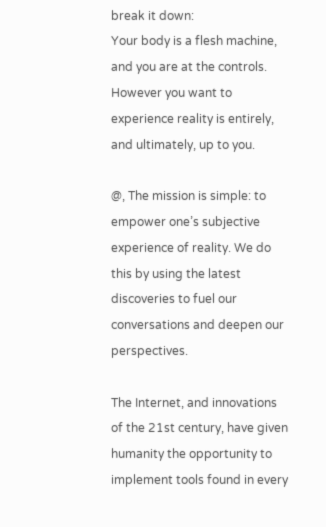break it down:
Your body is a flesh machine, and you are at the controls. However you want to experience reality is entirely, and ultimately, up to you.

@, The mission is simple: to empower one’s subjective experience of reality. We do this by using the latest discoveries to fuel our conversations and deepen our perspectives.

The Internet, and innovations of the 21st century, have given humanity the opportunity to implement tools found in every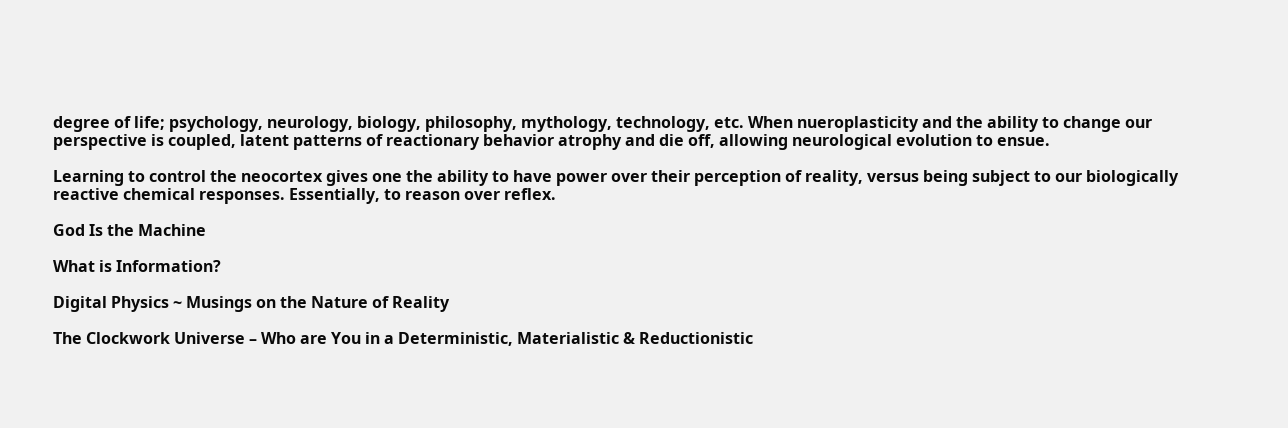degree of life; psychology, neurology, biology, philosophy, mythology, technology, etc. When nueroplasticity and the ability to change our perspective is coupled, latent patterns of reactionary behavior atrophy and die off, allowing neurological evolution to ensue.

Learning to control the neocortex gives one the ability to have power over their perception of reality, versus being subject to our biologically reactive chemical responses. Essentially, to reason over reflex.

God Is the Machine

What is Information?

Digital Physics ~ Musings on the Nature of Reality

The Clockwork Universe – Who are You in a Deterministic, Materialistic & Reductionistic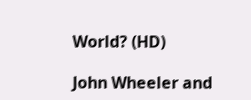World? (HD)

John Wheeler and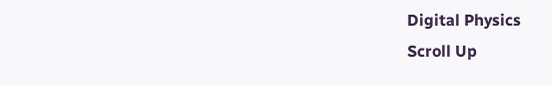Digital Physics
Scroll Up